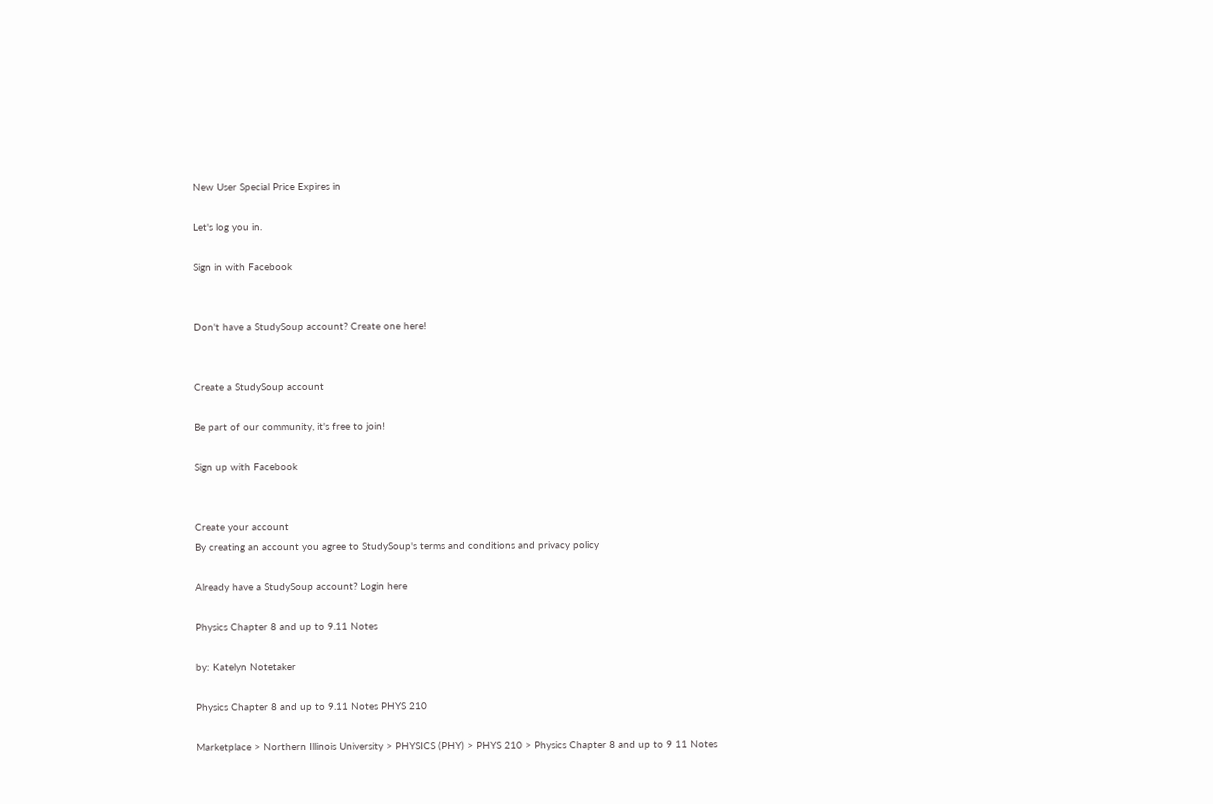New User Special Price Expires in

Let's log you in.

Sign in with Facebook


Don't have a StudySoup account? Create one here!


Create a StudySoup account

Be part of our community, it's free to join!

Sign up with Facebook


Create your account
By creating an account you agree to StudySoup's terms and conditions and privacy policy

Already have a StudySoup account? Login here

Physics Chapter 8 and up to 9.11 Notes

by: Katelyn Notetaker

Physics Chapter 8 and up to 9.11 Notes PHYS 210

Marketplace > Northern Illinois University > PHYSICS (PHY) > PHYS 210 > Physics Chapter 8 and up to 9 11 Notes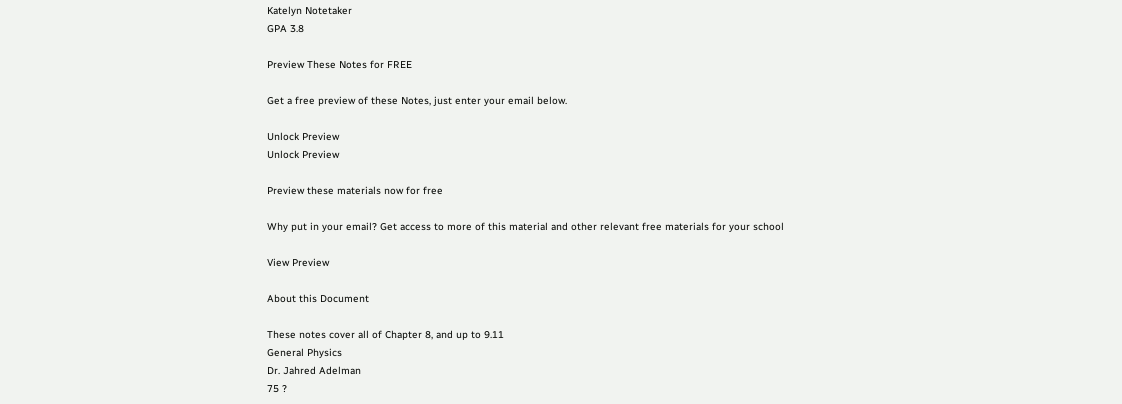Katelyn Notetaker
GPA 3.8

Preview These Notes for FREE

Get a free preview of these Notes, just enter your email below.

Unlock Preview
Unlock Preview

Preview these materials now for free

Why put in your email? Get access to more of this material and other relevant free materials for your school

View Preview

About this Document

These notes cover all of Chapter 8, and up to 9.11
General Physics
Dr. Jahred Adelman
75 ?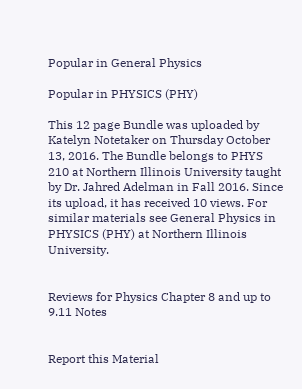Popular in General Physics

Popular in PHYSICS (PHY)

This 12 page Bundle was uploaded by Katelyn Notetaker on Thursday October 13, 2016. The Bundle belongs to PHYS 210 at Northern Illinois University taught by Dr. Jahred Adelman in Fall 2016. Since its upload, it has received 10 views. For similar materials see General Physics in PHYSICS (PHY) at Northern Illinois University.


Reviews for Physics Chapter 8 and up to 9.11 Notes


Report this Material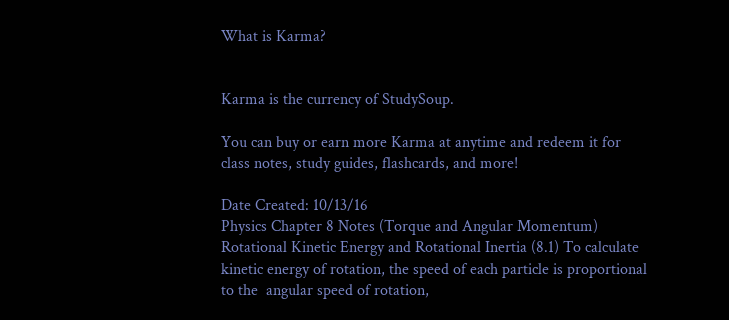What is Karma?


Karma is the currency of StudySoup.

You can buy or earn more Karma at anytime and redeem it for class notes, study guides, flashcards, and more!

Date Created: 10/13/16
Physics Chapter 8 Notes (Torque and Angular Momentum) Rotational Kinetic Energy and Rotational Inertia (8.1) To calculate kinetic energy of rotation, the speed of each particle is proportional to the  angular speed of rotation,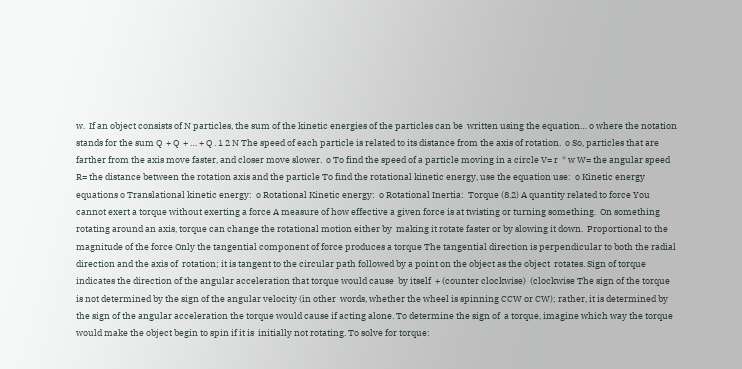w.  If an object consists of N particles, the sum of the kinetic energies of the particles can be  written using the equation… o where the notation   stands for the sum Q  + Q  + … + Q . 1 2 N The speed of each particle is related to its distance from the axis of rotation.  o So, particles that are farther from the axis move faster, and closer move slower.  o To find the speed of a particle moving in a circle V= r  * w W= the angular speed R= the distance between the rotation axis and the particle To find the rotational kinetic energy, use the equation use:  o Kinetic energy equations o Translational kinetic energy:  o Rotational Kinetic energy:  o Rotational Inertia:  Torque (8.2) A quantity related to force You cannot exert a torque without exerting a force A measure of how effective a given force is at twisting or turning something.  On something rotating around an axis, torque can change the rotational motion either by  making it rotate faster or by slowing it down.  Proportional to the magnitude of the force Only the tangential component of force produces a torque The tangential direction is perpendicular to both the radial direction and the axis of  rotation; it is tangent to the circular path followed by a point on the object as the object  rotates. Sign of torque indicates the direction of the angular acceleration that torque would cause  by itself  + (counter clockwise)  (clockwise The sign of the torque is not determined by the sign of the angular velocity (in other  words, whether the wheel is spinning CCW or CW); rather, it is determined by the sign of the angular acceleration the torque would cause if acting alone. To determine the sign of  a torque, imagine which way the torque would make the object begin to spin if it is  initially not rotating. To solve for torque: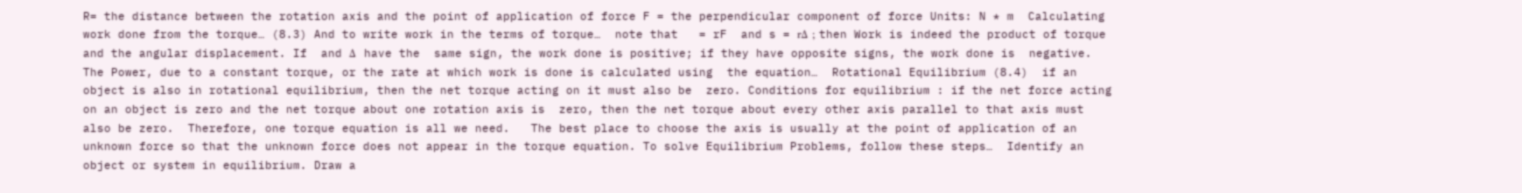R= the distance between the rotation axis and the point of application of force F = the perpendicular component of force Units: N * m  Calculating work done from the torque… (8.3) And to write work in the terms of torque…  note that   = rF  and s = rΔ ; then Work is indeed the product of torque and the angular displacement. If  and Δ  have the  same sign, the work done is positive; if they have opposite signs, the work done is  negative. The Power, due to a constant torque, or the rate at which work is done is calculated using  the equation…  Rotational Equilibrium (8.4)  if an object is also in rotational equilibrium, then the net torque acting on it must also be  zero. Conditions for equilibrium : if the net force acting on an object is zero and the net torque about one rotation axis is  zero, then the net torque about every other axis parallel to that axis must also be zero.  Therefore, one torque equation is all we need.   The best place to choose the axis is usually at the point of application of an  unknown force so that the unknown force does not appear in the torque equation. To solve Equilibrium Problems, follow these steps…  Identify an object or system in equilibrium. Draw a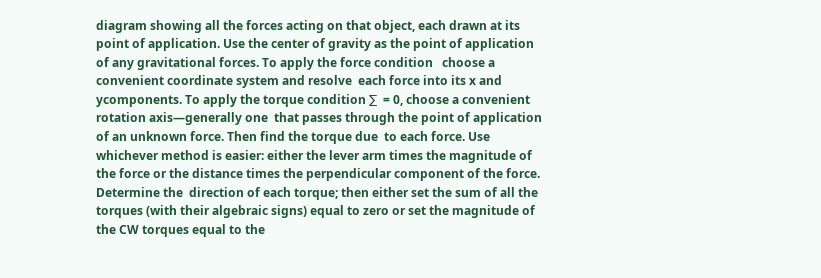diagram showing all the forces acting on that object, each drawn at its point of application. Use the center of gravity as the point of application of any gravitational forces. To apply the force condition   choose a convenient coordinate system and resolve  each force into its x and ycomponents. To apply the torque condition ∑  = 0, choose a convenient rotation axis—generally one  that passes through the point of application of an unknown force. Then find the torque due  to each force. Use whichever method is easier: either the lever arm times the magnitude of  the force or the distance times the perpendicular component of the force. Determine the  direction of each torque; then either set the sum of all the torques (with their algebraic signs) equal to zero or set the magnitude of the CW torques equal to the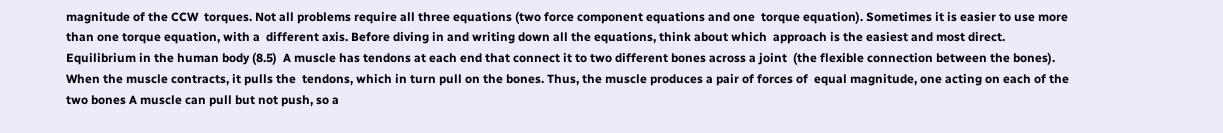magnitude of the CCW  torques. Not all problems require all three equations (two force component equations and one  torque equation). Sometimes it is easier to use more than one torque equation, with a  different axis. Before diving in and writing down all the equations, think about which  approach is the easiest and most direct. Equilibrium in the human body (8.5)  A muscle has tendons at each end that connect it to two different bones across a joint  (the flexible connection between the bones). When the muscle contracts, it pulls the  tendons, which in turn pull on the bones. Thus, the muscle produces a pair of forces of  equal magnitude, one acting on each of the two bones A muscle can pull but not push, so a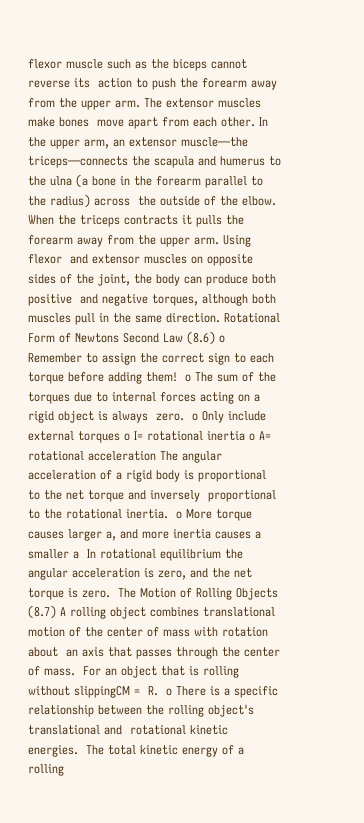flexor muscle such as the biceps cannot reverse its  action to push the forearm away from the upper arm. The extensor muscles make bones  move apart from each other. In the upper arm, an extensor muscle—the triceps—connects the scapula and humerus to the ulna (a bone in the forearm parallel to the radius) across  the outside of the elbow.  When the triceps contracts it pulls the forearm away from the upper arm. Using flexor  and extensor muscles on opposite sides of the joint, the body can produce both positive  and negative torques, although both muscles pull in the same direction. Rotational Form of Newtons Second Law (8.6) o Remember to assign the correct sign to each torque before adding them!  o The sum of the torques due to internal forces acting on a rigid object is always  zero.  o Only include external torques o I= rotational inertia o A= rotational acceleration The angular acceleration of a rigid body is proportional to the net torque and inversely  proportional to the rotational inertia.  o More torque causes larger a, and more inertia causes a smaller a  In rotational equilibrium the angular acceleration is zero, and the net torque is zero.  The Motion of Rolling Objects (8.7) A rolling object combines translational motion of the center of mass with rotation about  an axis that passes through the center of mass.  For an object that is rolling without slippingCM =  R.  o There is a specific relationship between the rolling object's translational and  rotational kinetic energies.  The total kinetic energy of a rolling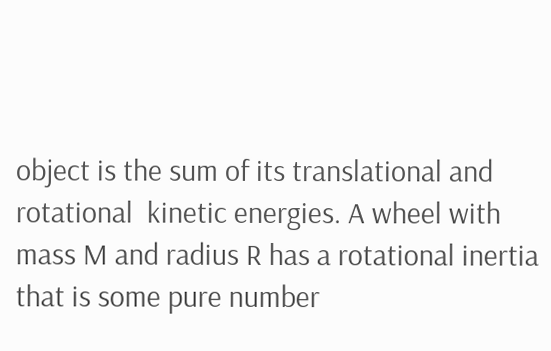object is the sum of its translational and rotational  kinetic energies. A wheel with mass M and radius R has a rotational inertia that is some pure number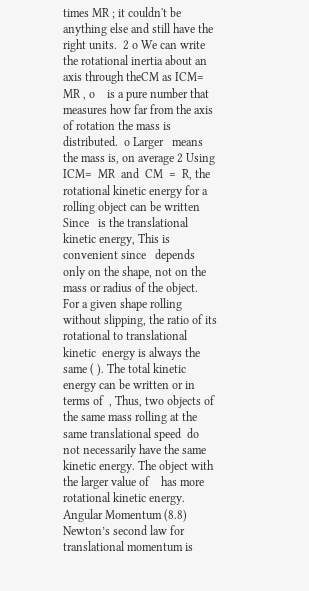times MR ; it couldn't be anything else and still have the right units.  2 o We can write the rotational inertia about an axis through theCM as ICM=  MR , o    is a pure number that measures how far from the axis of rotation the mass is distributed.  o Larger   means the mass is, on average 2 Using ICM=  MR  and  CM  =  R, the rotational kinetic energy for a rolling object can be written Since   is the translational kinetic energy, This is convenient since   depends only on the shape, not on the mass or radius of the object.  For a given shape rolling without slipping, the ratio of its rotational to translational kinetic  energy is always the same ( ). The total kinetic energy can be written or in terms of  , Thus, two objects of the same mass rolling at the same translational speed  do not necessarily have the same kinetic energy. The object with the larger value of    has more rotational kinetic energy. Angular Momentum (8.8)  Newton’s second law for translational momentum is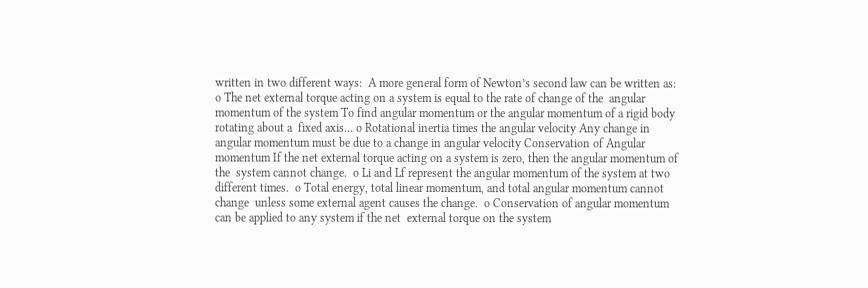written in two different ways:  A more general form of Newton’s second law can be written as:  o The net external torque acting on a system is equal to the rate of change of the  angular momentum of the system To find angular momentum or the angular momentum of a rigid body rotating about a  fixed axis… o Rotational inertia times the angular velocity Any change in angular momentum must be due to a change in angular velocity Conservation of Angular momentum If the net external torque acting on a system is zero, then the angular momentum of the  system cannot change.  o Li and Lf represent the angular momentum of the system at two different times.  o Total energy, total linear momentum, and total angular momentum cannot change  unless some external agent causes the change.  o Conservation of angular momentum can be applied to any system if the net  external torque on the system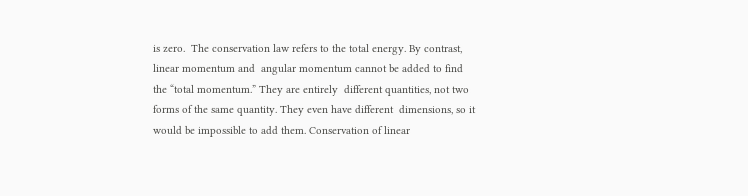is zero.  The conservation law refers to the total energy. By contrast, linear momentum and  angular momentum cannot be added to find the “total momentum.” They are entirely  different quantities, not two forms of the same quantity. They even have different  dimensions, so it would be impossible to add them. Conservation of linear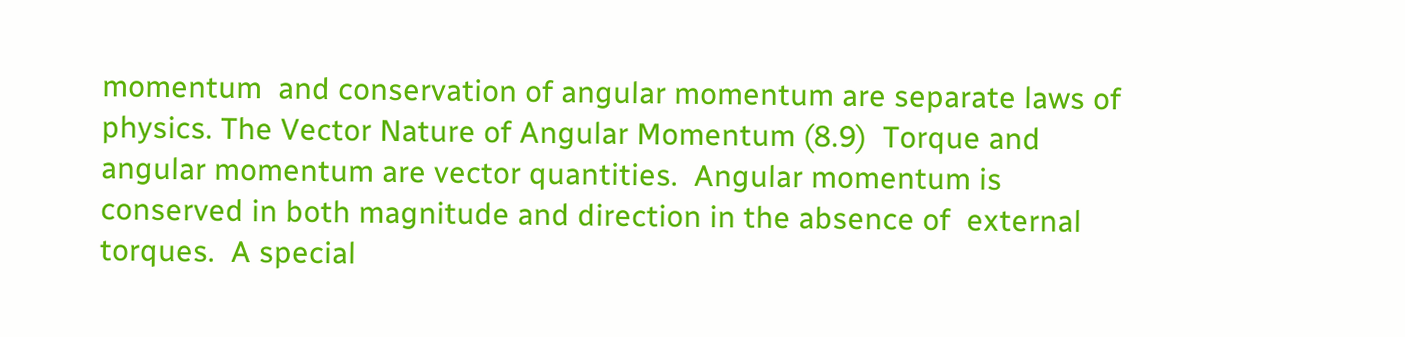momentum  and conservation of angular momentum are separate laws of physics. The Vector Nature of Angular Momentum (8.9)  Torque and angular momentum are vector quantities.  Angular momentum is conserved in both magnitude and direction in the absence of  external torques.  A special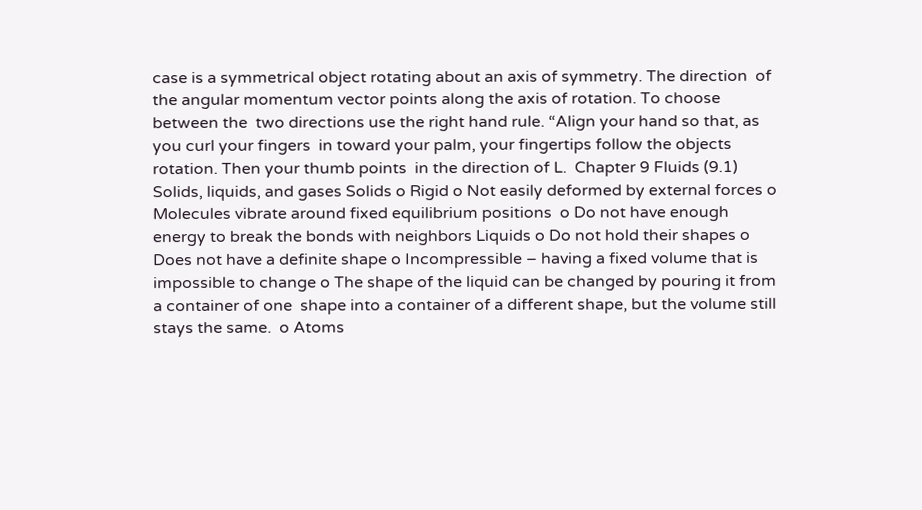case is a symmetrical object rotating about an axis of symmetry. The direction  of the angular momentum vector points along the axis of rotation. To choose between the  two directions use the right hand rule. “Align your hand so that, as you curl your fingers  in toward your palm, your fingertips follow the objects rotation. Then your thumb points  in the direction of L.  Chapter 9 Fluids (9.1) Solids, liquids, and gases Solids o Rigid o Not easily deformed by external forces o Molecules vibrate around fixed equilibrium positions  o Do not have enough energy to break the bonds with neighbors Liquids o Do not hold their shapes o Does not have a definite shape o Incompressible – having a fixed volume that is impossible to change o The shape of the liquid can be changed by pouring it from a container of one  shape into a container of a different shape, but the volume still stays the same.  o Atoms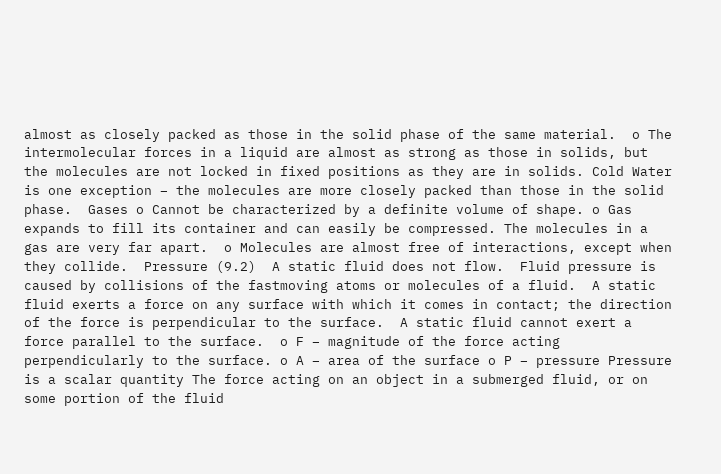almost as closely packed as those in the solid phase of the same material.  o The intermolecular forces in a liquid are almost as strong as those in solids, but  the molecules are not locked in fixed positions as they are in solids. Cold Water is one exception – the molecules are more closely packed than those in the solid  phase.  Gases o Cannot be characterized by a definite volume of shape. o Gas expands to fill its container and can easily be compressed. The molecules in a gas are very far apart.  o Molecules are almost free of interactions, except when they collide.  Pressure (9.2)  A static fluid does not flow.  Fluid pressure is caused by collisions of the fastmoving atoms or molecules of a fluid.  A static fluid exerts a force on any surface with which it comes in contact; the direction  of the force is perpendicular to the surface.  A static fluid cannot exert a force parallel to the surface.  o F – magnitude of the force acting perpendicularly to the surface. o A – area of the surface o P – pressure Pressure is a scalar quantity The force acting on an object in a submerged fluid, or on some portion of the fluid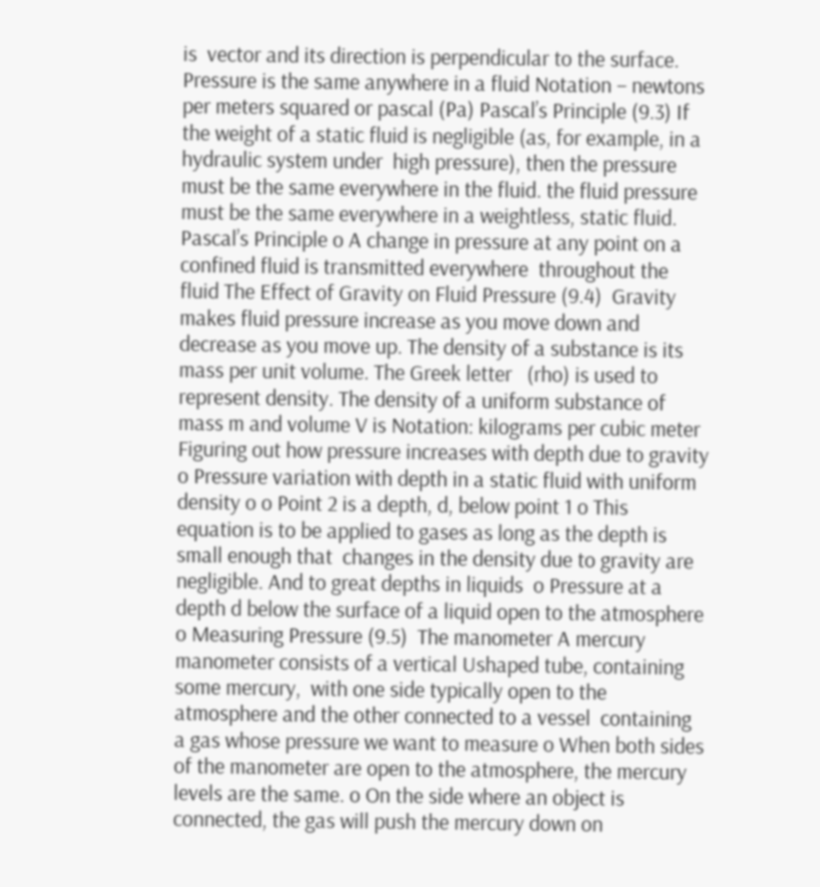is  vector and its direction is perpendicular to the surface.  Pressure is the same anywhere in a fluid Notation – newtons per meters squared or pascal (Pa) Pascal’s Principle (9.3) If the weight of a static fluid is negligible (as, for example, in a hydraulic system under  high pressure), then the pressure must be the same everywhere in the fluid. the fluid pressure must be the same everywhere in a weightless, static fluid. Pascal’s Principle o A change in pressure at any point on a confined fluid is transmitted everywhere  throughout the fluid The Effect of Gravity on Fluid Pressure (9.4)  Gravity makes fluid pressure increase as you move down and decrease as you move up. The density of a substance is its mass per unit volume. The Greek letter   (rho) is used to  represent density. The density of a uniform substance of mass m and volume V is Notation: kilograms per cubic meter Figuring out how pressure increases with depth due to gravity o Pressure variation with depth in a static fluid with uniform density o o Point 2 is a depth, d, below point 1 o This equation is to be applied to gases as long as the depth is small enough that  changes in the density due to gravity are negligible. And to great depths in liquids  o Pressure at a depth d below the surface of a liquid open to the atmosphere o Measuring Pressure (9.5)  The manometer A mercury manometer consists of a vertical Ushaped tube, containing some mercury,  with one side typically open to the atmosphere and the other connected to a vessel  containing a gas whose pressure we want to measure o When both sides of the manometer are open to the atmosphere, the mercury levels are the same. o On the side where an object is connected, the gas will push the mercury down on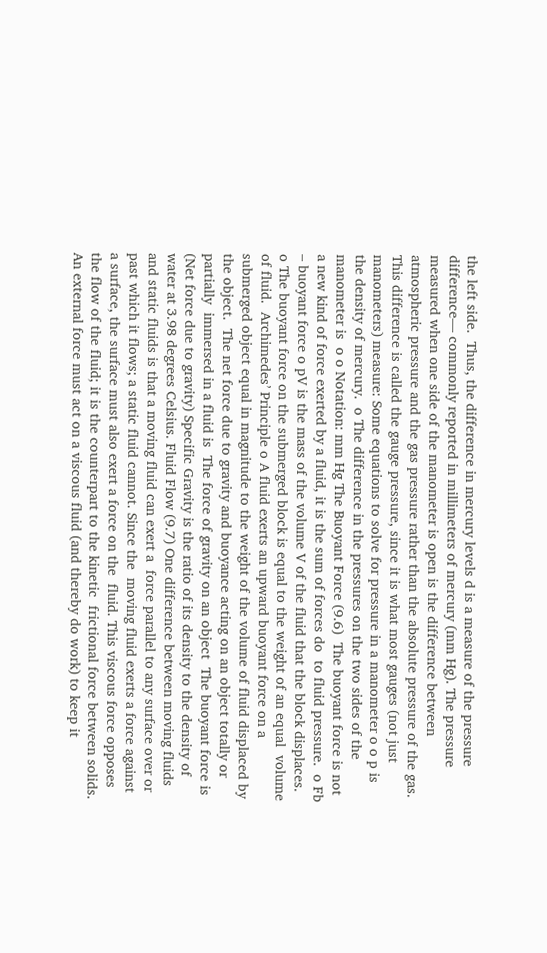the left side.  Thus, the difference in mercury levels d is a measure of the pressure difference— commonly reported in millimeters of mercury (mm Hg). The pressure measured when one side of the manometer is open is the difference between atmospheric pressure and the gas pressure rather than the absolute pressure of the gas.  This difference is called the gauge pressure, since it is what most gauges (not just  manometers) measure: Some equations to solve for pressure in a manometer o o p is the density of mercury.  o The difference in the pressures on the two sides of the manometer is  o o Notation: mm Hg The Buoyant Force (9.6)  The buoyant force is not a new kind of force exerted by a fluid, it is the sum of forces do  to fluid pressure.  o Fb – buoyant force o pV is the mass of the volume V of the fluid that the block displaces. o The buoyant force on the submerged block is equal to the weight of an equal  volume of fluid.  Archimedes’ Principle o A fluid exerts an upward buoyant force on a submerged object equal in magnitude to the weight of the volume of fluid displaced by the object.  The net force due to gravity and buoyance acting on an object totally or partially  immersed in a fluid is  The force of gravity on an object  The buoyant force is (Net force due to gravity) Specific Gravity is the ratio of its density to the density of water at 3.98 degrees Celsius. Fluid Flow (9.7) One difference between moving fluids and static fluids is that a moving fluid can exert a  force parallel to any surface over or past which it flows; a static fluid cannot. Since the  moving fluid exerts a force against a surface, the surface must also exert a force on the  fluid. This viscous force opposes the flow of the fluid; it is the counterpart to the kinetic  frictional force between solids. An external force must act on a viscous fluid (and thereby do work) to keep it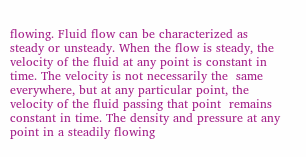flowing. Fluid flow can be characterized as steady or unsteady. When the flow is steady, the  velocity of the fluid at any point is constant in time. The velocity is not necessarily the  same everywhere, but at any particular point, the velocity of the fluid passing that point  remains constant in time. The density and pressure at any point in a steadily flowing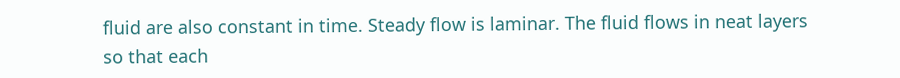fluid are also constant in time. Steady flow is laminar. The fluid flows in neat layers so that each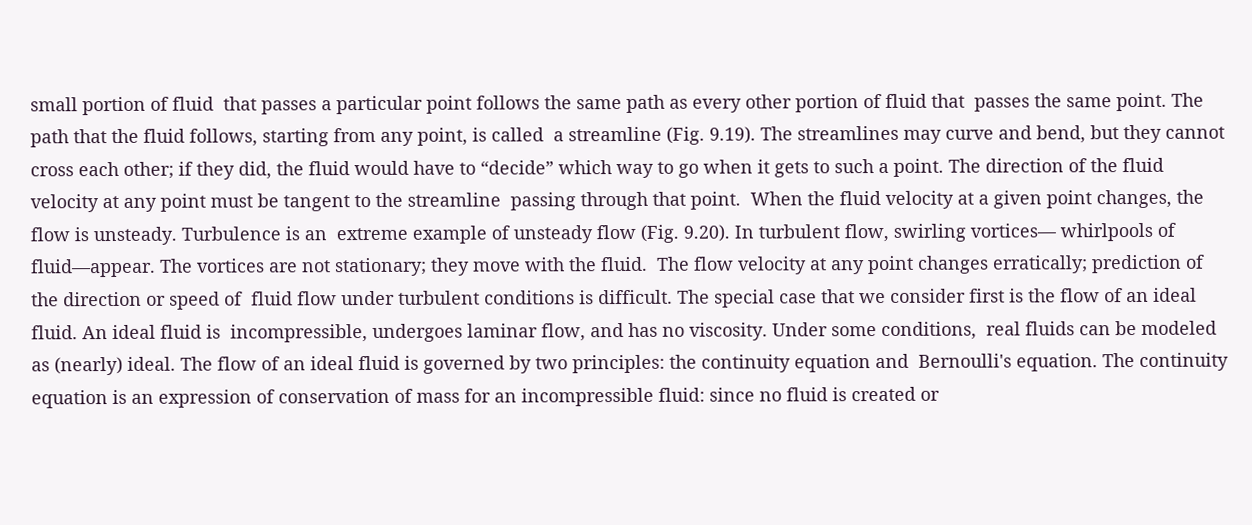small portion of fluid  that passes a particular point follows the same path as every other portion of fluid that  passes the same point. The path that the fluid follows, starting from any point, is called  a streamline (Fig. 9.19). The streamlines may curve and bend, but they cannot cross each other; if they did, the fluid would have to “decide” which way to go when it gets to such a point. The direction of the fluid velocity at any point must be tangent to the streamline  passing through that point.  When the fluid velocity at a given point changes, the flow is unsteady. Turbulence is an  extreme example of unsteady flow (Fig. 9.20). In turbulent flow, swirling vortices— whirlpools of fluid—appear. The vortices are not stationary; they move with the fluid.  The flow velocity at any point changes erratically; prediction of the direction or speed of  fluid flow under turbulent conditions is difficult. The special case that we consider first is the flow of an ideal fluid. An ideal fluid is  incompressible, undergoes laminar flow, and has no viscosity. Under some conditions,  real fluids can be modeled as (nearly) ideal. The flow of an ideal fluid is governed by two principles: the continuity equation and  Bernoulli's equation. The continuity equation is an expression of conservation of mass for an incompressible fluid: since no fluid is created or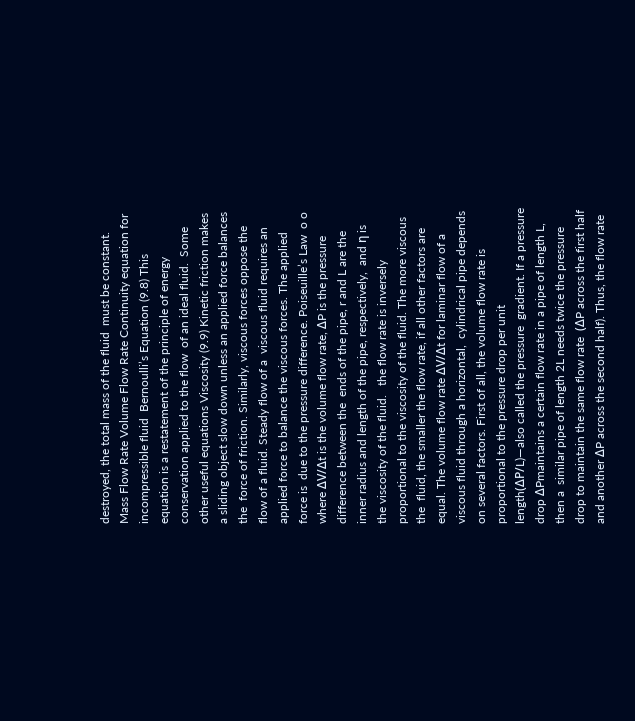destroyed, the total mass of the fluid  must be constant.  Mass Flow Rate Volume Flow Rate Continuity equation for incompressible fluid  Bernoulli’s Equation (9.8) This equation is a restatement of the principle of energy conservation applied to the flow  of an ideal fluid.  Some other useful equations Viscosity (9.9) Kinetic friction makes a sliding object slow down unless an applied force balances the  force of friction. Similarly, viscous forces oppose the flow of a fluid. Steady flow of a  viscous fluid requires an applied force to balance the viscous forces. The applied force is  due to the pressure difference. Poiseuille’s Law  o o where ΔV/Δt is the volume flow rate, ΔP is the pressure difference between the  ends of the pipe, r and L are the inner radius and length of the pipe, respectively,  and η is the viscosity of the fluid.   the flow rate is inversely proportional to the viscosity of the fluid. The more viscous the  fluid, the smaller the flow rate, if all other factors are equal. The volume flow rate ΔV/Δt for laminar flow of a viscous fluid through a horizontal,  cylindrical pipe depends on several factors. First of all, the volume flow rate is  proportional to the pressure drop per unit length(ΔP/L)—also called the pressure  gradient. If a pressure drop ΔPmaintains a certain flow rate in a pipe of length L, then a  similar pipe of length 2L needs twice the pressure drop to maintain the same flow rate  (ΔP across the first half and another ΔP across the second half). Thus, the flow rate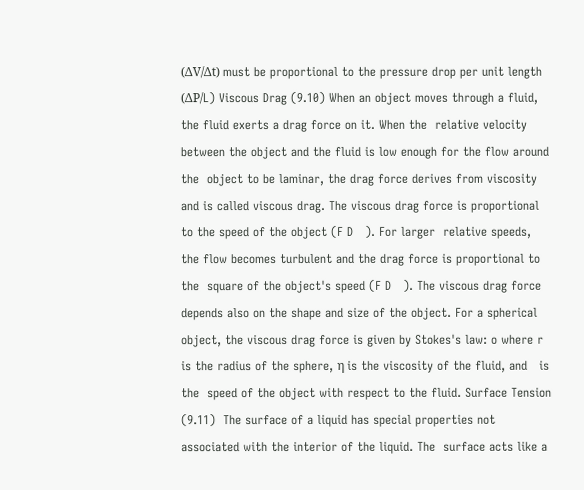(ΔV/Δt) must be proportional to the pressure drop per unit length (ΔP/L) Viscous Drag (9.10) When an object moves through a fluid, the fluid exerts a drag force on it. When the  relative velocity between the object and the fluid is low enough for the flow around the  object to be laminar, the drag force derives from viscosity and is called viscous drag. The viscous drag force is proportional to the speed of the object (F D   ). For larger  relative speeds, the flow becomes turbulent and the drag force is proportional to the  square of the object's speed (F D   ). The viscous drag force depends also on the shape and size of the object. For a spherical  object, the viscous drag force is given by Stokes's law: o where r is the radius of the sphere, η is the viscosity of the fluid, and   is the  speed of the object with respect to the fluid. Surface Tension (9.11)  The surface of a liquid has special properties not associated with the interior of the liquid. The  surface acts like a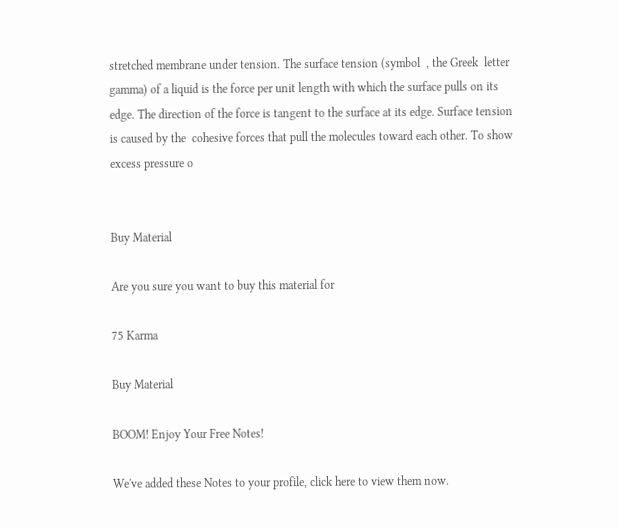stretched membrane under tension. The surface tension (symbol  , the Greek  letter gamma) of a liquid is the force per unit length with which the surface pulls on its edge. The direction of the force is tangent to the surface at its edge. Surface tension is caused by the  cohesive forces that pull the molecules toward each other. To show excess pressure o


Buy Material

Are you sure you want to buy this material for

75 Karma

Buy Material

BOOM! Enjoy Your Free Notes!

We've added these Notes to your profile, click here to view them now.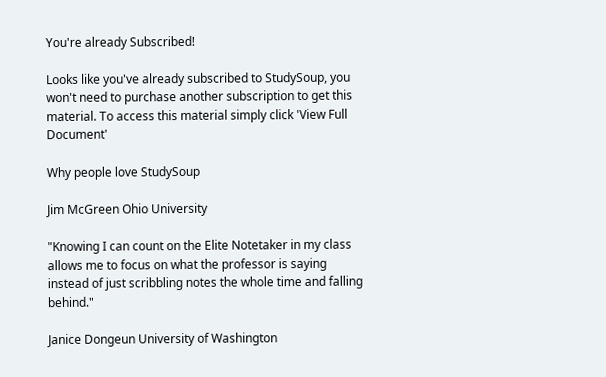You're already Subscribed!

Looks like you've already subscribed to StudySoup, you won't need to purchase another subscription to get this material. To access this material simply click 'View Full Document'

Why people love StudySoup

Jim McGreen Ohio University

"Knowing I can count on the Elite Notetaker in my class allows me to focus on what the professor is saying instead of just scribbling notes the whole time and falling behind."

Janice Dongeun University of Washington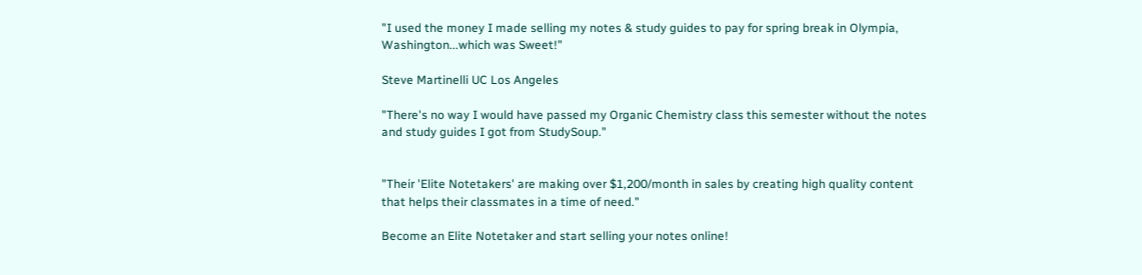"I used the money I made selling my notes & study guides to pay for spring break in Olympia, Washington...which was Sweet!"

Steve Martinelli UC Los Angeles

"There's no way I would have passed my Organic Chemistry class this semester without the notes and study guides I got from StudySoup."


"Their 'Elite Notetakers' are making over $1,200/month in sales by creating high quality content that helps their classmates in a time of need."

Become an Elite Notetaker and start selling your notes online!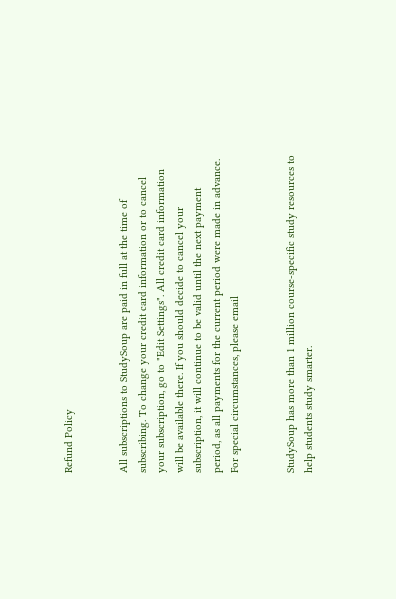Refund Policy


All subscriptions to StudySoup are paid in full at the time of subscribing. To change your credit card information or to cancel your subscription, go to "Edit Settings". All credit card information will be available there. If you should decide to cancel your subscription, it will continue to be valid until the next payment period, as all payments for the current period were made in advance. For special circumstances, please email


StudySoup has more than 1 million course-specific study resources to help students study smarter.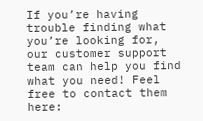If you’re having trouble finding what you’re looking for, our customer support team can help you find what you need! Feel free to contact them here: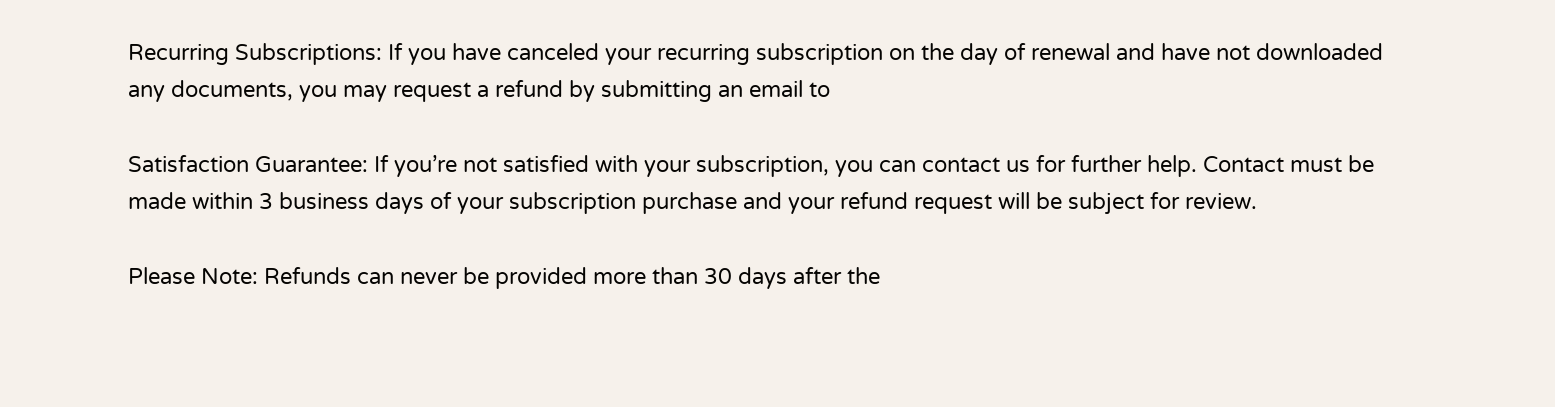Recurring Subscriptions: If you have canceled your recurring subscription on the day of renewal and have not downloaded any documents, you may request a refund by submitting an email to

Satisfaction Guarantee: If you’re not satisfied with your subscription, you can contact us for further help. Contact must be made within 3 business days of your subscription purchase and your refund request will be subject for review.

Please Note: Refunds can never be provided more than 30 days after the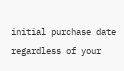initial purchase date regardless of your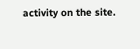activity on the site.